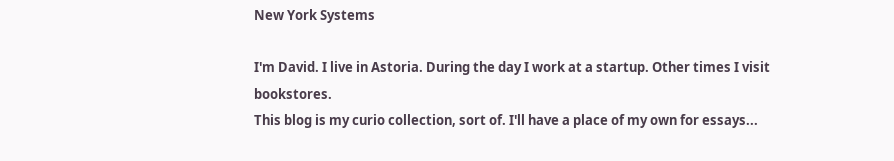New York Systems

I'm David. I live in Astoria. During the day I work at a startup. Other times I visit bookstores.
This blog is my curio collection, sort of. I'll have a place of my own for essays...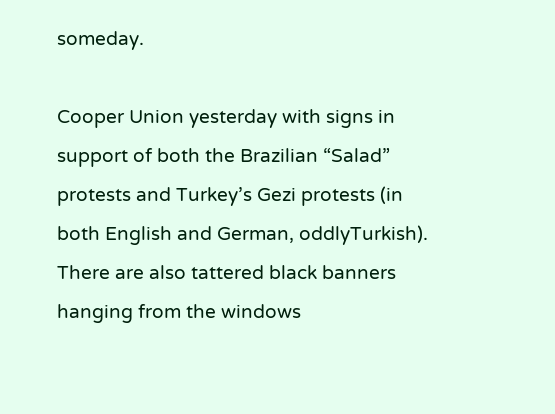someday.

Cooper Union yesterday with signs in support of both the Brazilian “Salad” protests and Turkey’s Gezi protests (in both English and German, oddlyTurkish). There are also tattered black banners hanging from the windows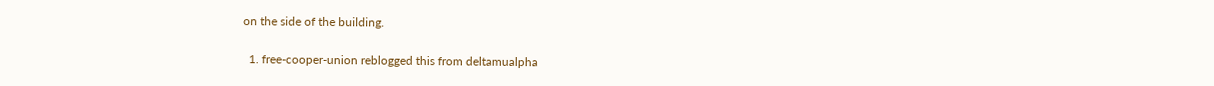on the side of the building.

  1. free-cooper-union reblogged this from deltamualpha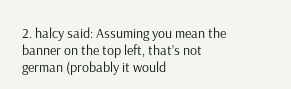2. halcy said: Assuming you mean the banner on the top left, that’s not german (probably it would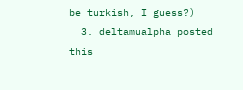be turkish, I guess?)
  3. deltamualpha posted this